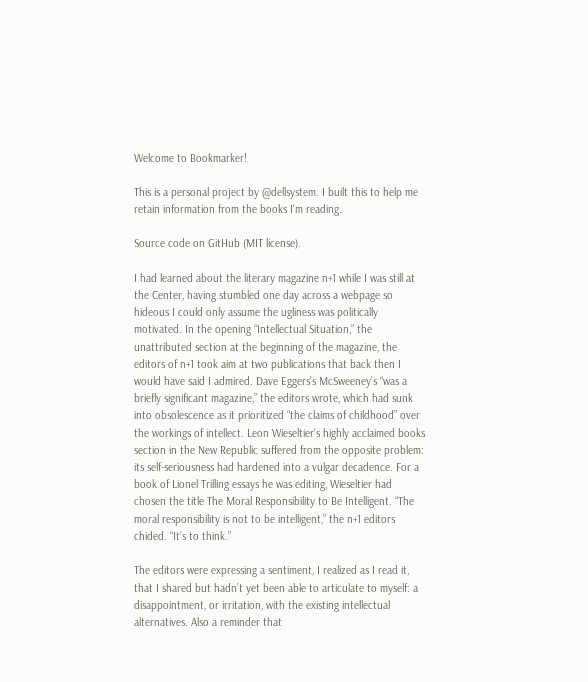Welcome to Bookmarker!

This is a personal project by @dellsystem. I built this to help me retain information from the books I'm reading.

Source code on GitHub (MIT license).

I had learned about the literary magazine n+1 while I was still at the Center, having stumbled one day across a webpage so hideous I could only assume the ugliness was politically motivated. In the opening “Intellectual Situation,” the unattributed section at the beginning of the magazine, the editors of n+1 took aim at two publications that back then I would have said I admired. Dave Eggers’s McSweeney’s “was a briefly significant magazine,” the editors wrote, which had sunk into obsolescence as it prioritized “the claims of childhood” over the workings of intellect. Leon Wieseltier’s highly acclaimed books section in the New Republic suffered from the opposite problem: its self-seriousness had hardened into a vulgar decadence. For a book of Lionel Trilling essays he was editing, Wieseltier had chosen the title The Moral Responsibility to Be Intelligent. “The moral responsibility is not to be intelligent,” the n+1 editors chided. “It’s to think.”

The editors were expressing a sentiment, I realized as I read it, that I shared but hadn’t yet been able to articulate to myself: a disappointment, or irritation, with the existing intellectual alternatives. Also a reminder that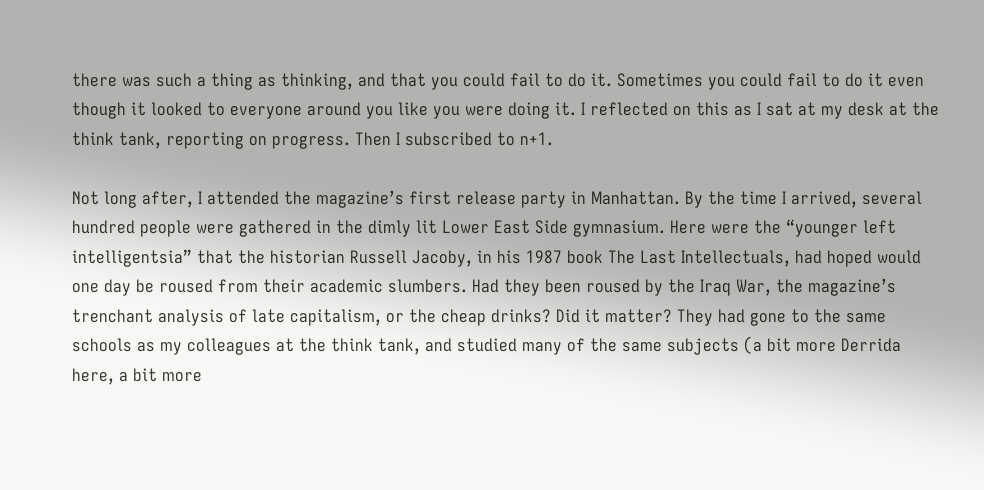there was such a thing as thinking, and that you could fail to do it. Sometimes you could fail to do it even though it looked to everyone around you like you were doing it. I reflected on this as I sat at my desk at the think tank, reporting on progress. Then I subscribed to n+1.

Not long after, I attended the magazine’s first release party in Manhattan. By the time I arrived, several hundred people were gathered in the dimly lit Lower East Side gymnasium. Here were the “younger left intelligentsia” that the historian Russell Jacoby, in his 1987 book The Last Intellectuals, had hoped would one day be roused from their academic slumbers. Had they been roused by the Iraq War, the magazine’s trenchant analysis of late capitalism, or the cheap drinks? Did it matter? They had gone to the same schools as my colleagues at the think tank, and studied many of the same subjects (a bit more Derrida here, a bit more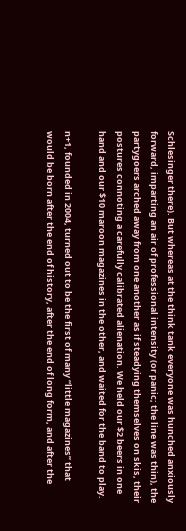Schlesinger there). But whereas at the think tank everyone was hunched anxiously forward, imparting an air of professional intensity (or panic; the line was thin), the partygoers arched away from one another as if steadying themselves on skis, their postures connoting a carefully calibrated alienation. We held our $2 beers in one hand and our $10 maroon magazines in the other, and waited for the band to play.

n+1, founded in 2004, turned out to be the first of many “little magazines” that would be born after the end of history, after the end of long form, and after the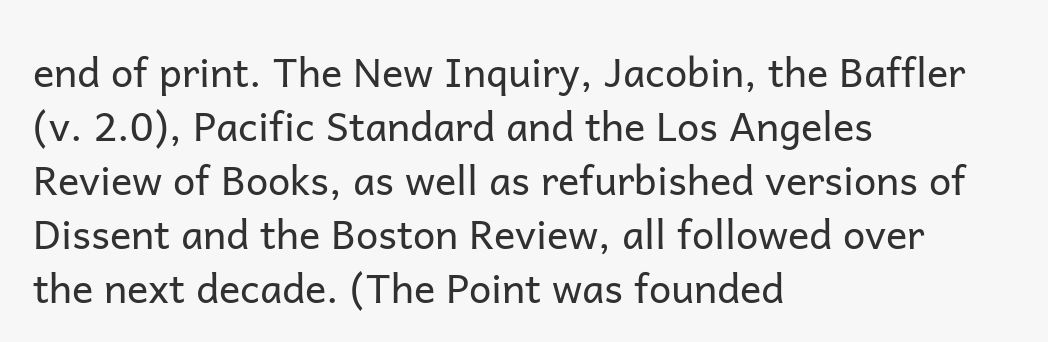end of print. The New Inquiry, Jacobin, the Baffler (v. 2.0), Pacific Standard and the Los Angeles Review of Books, as well as refurbished versions of Dissent and the Boston Review, all followed over the next decade. (The Point was founded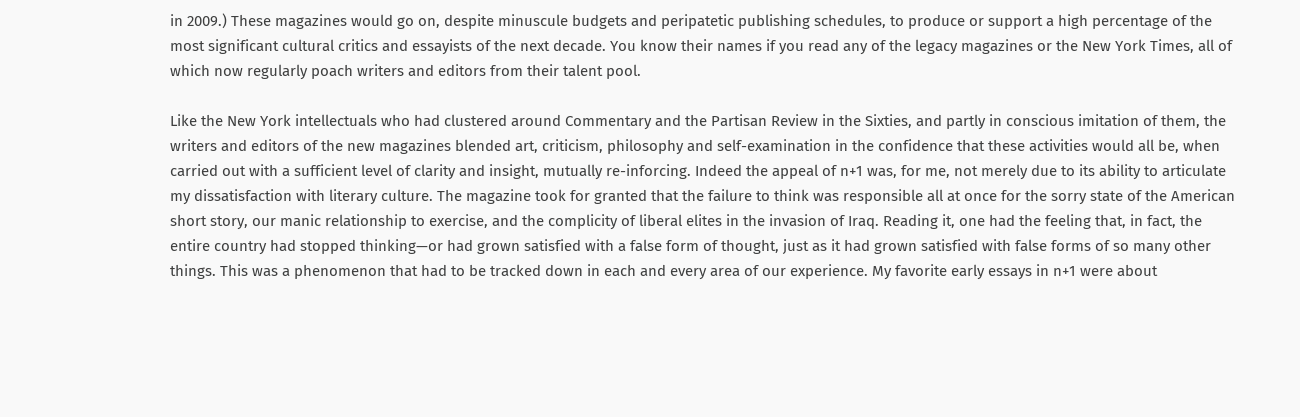in 2009.) These magazines would go on, despite minuscule budgets and peripatetic publishing schedules, to produce or support a high percentage of the most significant cultural critics and essayists of the next decade. You know their names if you read any of the legacy magazines or the New York Times, all of which now regularly poach writers and editors from their talent pool.

Like the New York intellectuals who had clustered around Commentary and the Partisan Review in the Sixties, and partly in conscious imitation of them, the writers and editors of the new magazines blended art, criticism, philosophy and self-examination in the confidence that these activities would all be, when carried out with a sufficient level of clarity and insight, mutually re-inforcing. Indeed the appeal of n+1 was, for me, not merely due to its ability to articulate my dissatisfaction with literary culture. The magazine took for granted that the failure to think was responsible all at once for the sorry state of the American short story, our manic relationship to exercise, and the complicity of liberal elites in the invasion of Iraq. Reading it, one had the feeling that, in fact, the entire country had stopped thinking—or had grown satisfied with a false form of thought, just as it had grown satisfied with false forms of so many other things. This was a phenomenon that had to be tracked down in each and every area of our experience. My favorite early essays in n+1 were about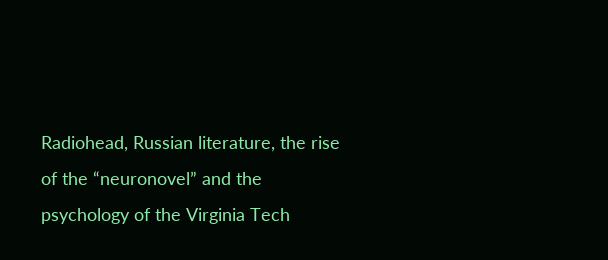Radiohead, Russian literature, the rise of the “neuronovel” and the psychology of the Virginia Tech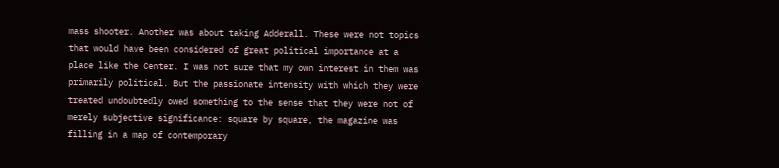mass shooter. Another was about taking Adderall. These were not topics that would have been considered of great political importance at a place like the Center. I was not sure that my own interest in them was primarily political. But the passionate intensity with which they were treated undoubtedly owed something to the sense that they were not of merely subjective significance: square by square, the magazine was filling in a map of contemporary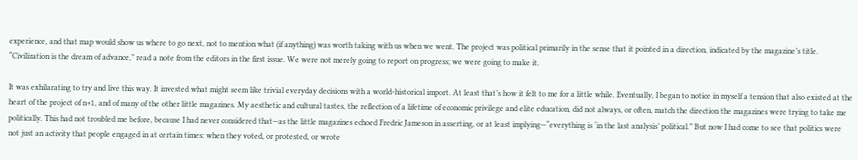experience, and that map would show us where to go next, not to mention what (if anything) was worth taking with us when we went. The project was political primarily in the sense that it pointed in a direction, indicated by the magazine’s title. “Civilization is the dream of advance,” read a note from the editors in the first issue. We were not merely going to report on progress; we were going to make it.

It was exhilarating to try and live this way. It invested what might seem like trivial everyday decisions with a world-historical import. At least that’s how it felt to me for a little while. Eventually, I began to notice in myself a tension that also existed at the heart of the project of n+1, and of many of the other little magazines. My aesthetic and cultural tastes, the reflection of a lifetime of economic privilege and elite education, did not always, or often, match the direction the magazines were trying to take me politically. This had not troubled me before, because I had never considered that—as the little magazines echoed Fredric Jameson in asserting, or at least implying—“everything is ‘in the last analysis’ political.” But now I had come to see that politics were not just an activity that people engaged in at certain times: when they voted, or protested, or wrote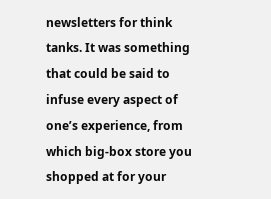newsletters for think tanks. It was something that could be said to infuse every aspect of one’s experience, from which big-box store you shopped at for your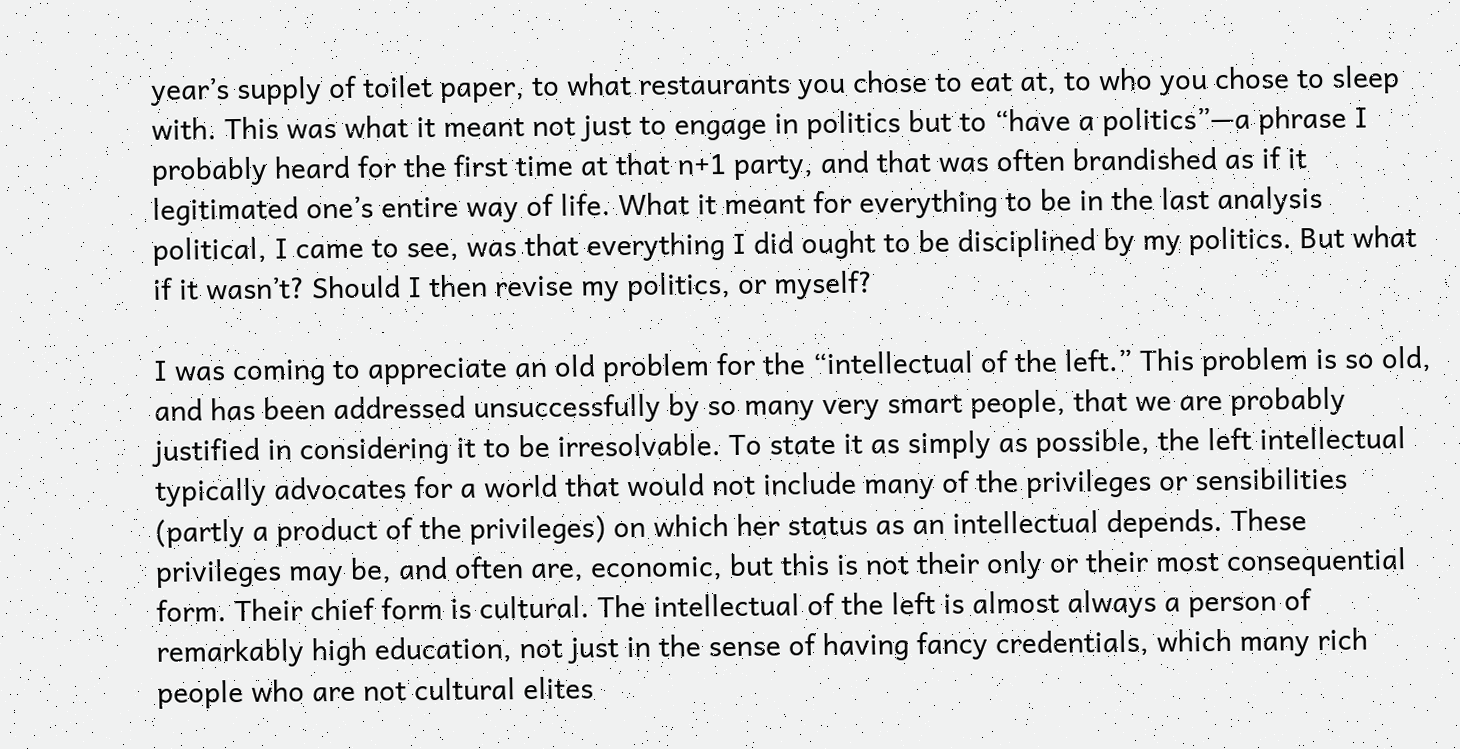year’s supply of toilet paper, to what restaurants you chose to eat at, to who you chose to sleep with. This was what it meant not just to engage in politics but to “have a politics”—a phrase I probably heard for the first time at that n+1 party, and that was often brandished as if it legitimated one’s entire way of life. What it meant for everything to be in the last analysis political, I came to see, was that everything I did ought to be disciplined by my politics. But what if it wasn’t? Should I then revise my politics, or myself?

I was coming to appreciate an old problem for the “intellectual of the left.” This problem is so old, and has been addressed unsuccessfully by so many very smart people, that we are probably justified in considering it to be irresolvable. To state it as simply as possible, the left intellectual typically advocates for a world that would not include many of the privileges or sensibilities (partly a product of the privileges) on which her status as an intellectual depends. These privileges may be, and often are, economic, but this is not their only or their most consequential form. Their chief form is cultural. The intellectual of the left is almost always a person of remarkably high education, not just in the sense of having fancy credentials, which many rich people who are not cultural elites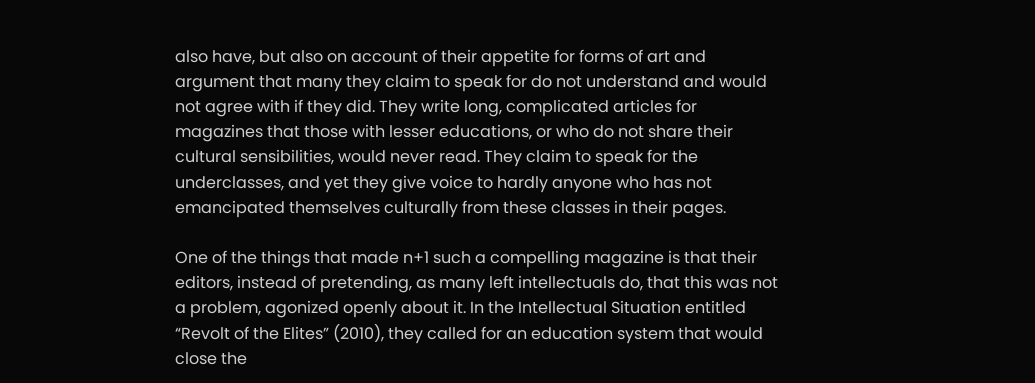also have, but also on account of their appetite for forms of art and argument that many they claim to speak for do not understand and would not agree with if they did. They write long, complicated articles for magazines that those with lesser educations, or who do not share their cultural sensibilities, would never read. They claim to speak for the underclasses, and yet they give voice to hardly anyone who has not emancipated themselves culturally from these classes in their pages.

One of the things that made n+1 such a compelling magazine is that their editors, instead of pretending, as many left intellectuals do, that this was not a problem, agonized openly about it. In the Intellectual Situation entitled “Revolt of the Elites” (2010), they called for an education system that would close the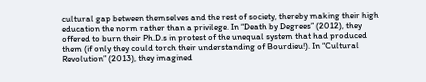cultural gap between themselves and the rest of society, thereby making their high education the norm rather than a privilege. In “Death by Degrees” (2012), they offered to burn their Ph.D.s in protest of the unequal system that had produced them (if only they could torch their understanding of Bourdieu!). In “Cultural Revolution” (2013), they imagined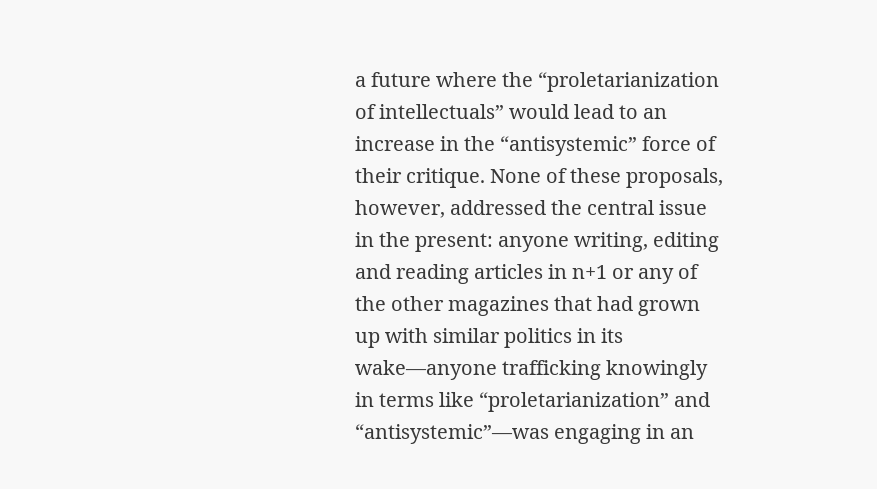a future where the “proletarianization of intellectuals” would lead to an increase in the “antisystemic” force of their critique. None of these proposals, however, addressed the central issue in the present: anyone writing, editing and reading articles in n+1 or any of the other magazines that had grown up with similar politics in its wake—anyone trafficking knowingly in terms like “proletarianization” and “antisystemic”—was engaging in an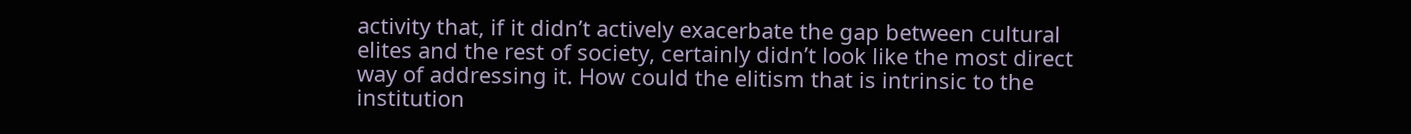activity that, if it didn’t actively exacerbate the gap between cultural elites and the rest of society, certainly didn’t look like the most direct way of addressing it. How could the elitism that is intrinsic to the institution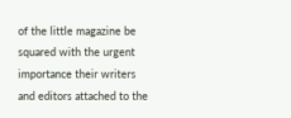of the little magazine be squared with the urgent importance their writers and editors attached to the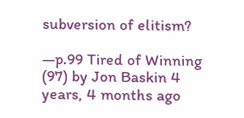subversion of elitism?

—p.99 Tired of Winning (97) by Jon Baskin 4 years, 4 months ago